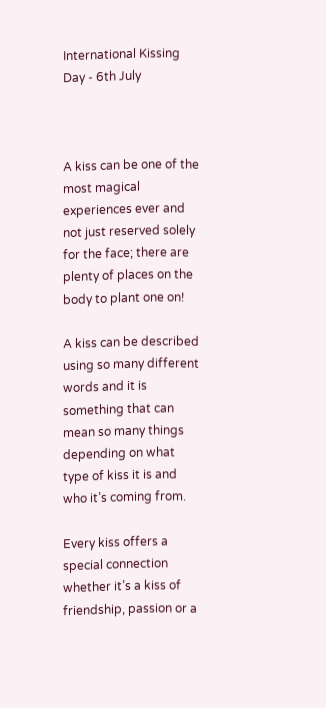International Kissing Day - 6th July



A kiss can be one of the most magical experiences ever and not just reserved solely for the face; there are plenty of places on the body to plant one on!

A kiss can be described using so many different words and it is something that can mean so many things depending on what type of kiss it is and who it’s coming from.

Every kiss offers a special connection whether it’s a kiss of friendship, passion or a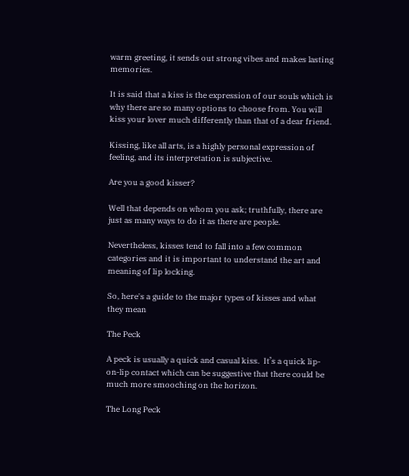warm greeting, it sends out strong vibes and makes lasting memories.

It is said that a kiss is the expression of our souls which is why there are so many options to choose from. You will kiss your lover much differently than that of a dear friend.

Kissing, like all arts, is a highly personal expression of feeling, and its interpretation is subjective.

Are you a good kisser?

Well that depends on whom you ask; truthfully, there are just as many ways to do it as there are people.

Nevertheless, kisses tend to fall into a few common categories and it is important to understand the art and meaning of lip locking.

So, here's a guide to the major types of kisses and what they mean

The Peck

A peck is usually a quick and casual kiss.  It’s a quick lip-on-lip contact which can be suggestive that there could be much more smooching on the horizon.

The Long Peck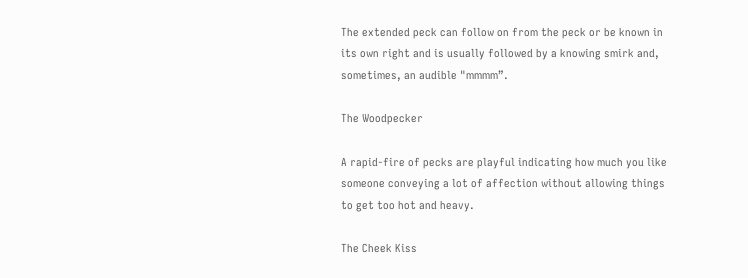The extended peck can follow on from the peck or be known in its own right and is usually followed by a knowing smirk and, sometimes, an audible "mmmm”.

The Woodpecker

A rapid-fire of pecks are playful indicating how much you like someone conveying a lot of affection without allowing things to get too hot and heavy.

The Cheek Kiss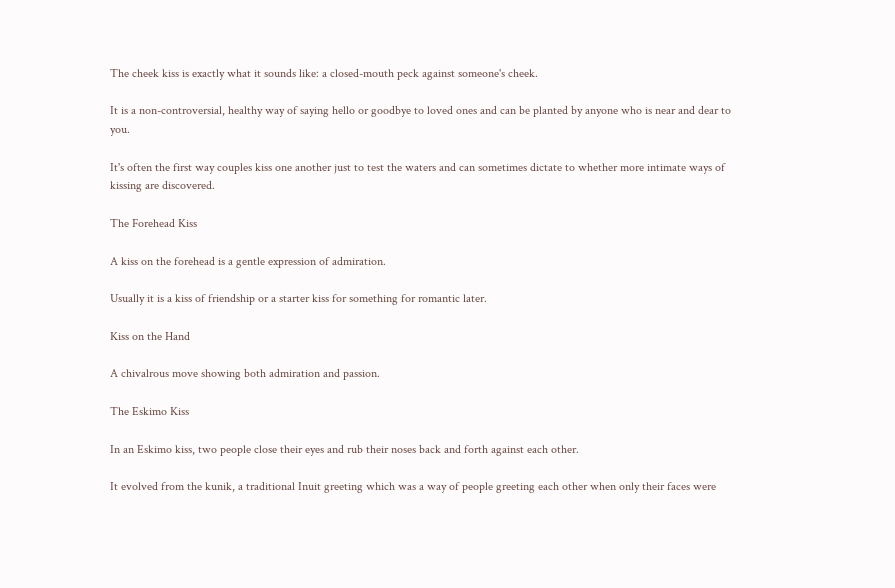The cheek kiss is exactly what it sounds like: a closed-mouth peck against someone's cheek.

It is a non-controversial, healthy way of saying hello or goodbye to loved ones and can be planted by anyone who is near and dear to you.

It's often the first way couples kiss one another just to test the waters and can sometimes dictate to whether more intimate ways of kissing are discovered.

The Forehead Kiss

A kiss on the forehead is a gentle expression of admiration.

Usually it is a kiss of friendship or a starter kiss for something for romantic later.

Kiss on the Hand

A chivalrous move showing both admiration and passion.

The Eskimo Kiss

In an Eskimo kiss, two people close their eyes and rub their noses back and forth against each other.

It evolved from the kunik, a traditional Inuit greeting which was a way of people greeting each other when only their faces were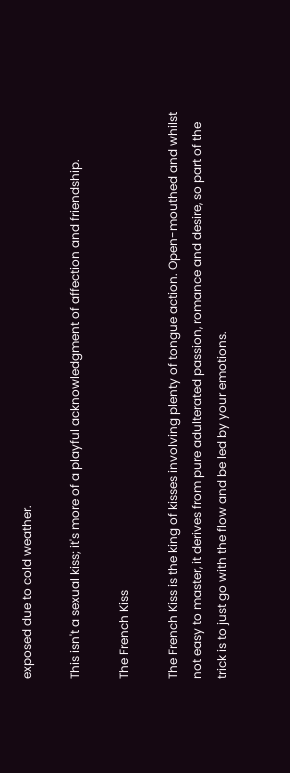exposed due to cold weather.

This isn't a sexual kiss; it's more of a playful acknowledgment of affection and friendship.

The French Kiss

The French Kiss is the king of kisses involving plenty of tongue action. Open-mouthed and whilst not easy to master, it derives from pure adulterated passion, romance and desire, so part of the trick is to just go with the flow and be led by your emotions.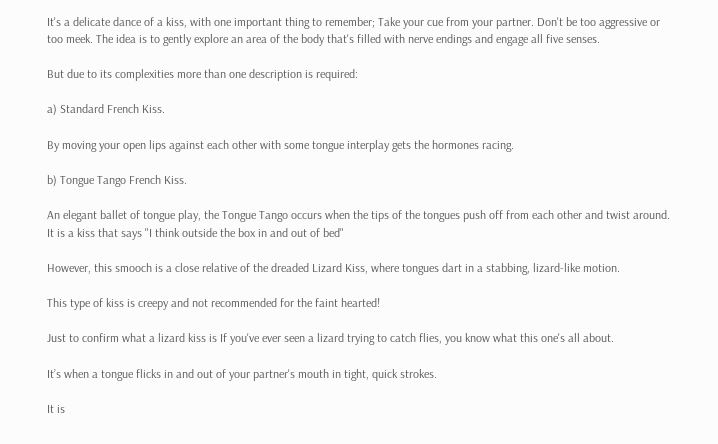It's a delicate dance of a kiss, with one important thing to remember; Take your cue from your partner. Don't be too aggressive or too meek. The idea is to gently explore an area of the body that's filled with nerve endings and engage all five senses.

But due to its complexities more than one description is required:

a) Standard French Kiss.

By moving your open lips against each other with some tongue interplay gets the hormones racing.

b) Tongue Tango French Kiss.

An elegant ballet of tongue play, the Tongue Tango occurs when the tips of the tongues push off from each other and twist around.   It is a kiss that says "I think outside the box in and out of bed"

However, this smooch is a close relative of the dreaded Lizard Kiss, where tongues dart in a stabbing, lizard-like motion.

This type of kiss is creepy and not recommended for the faint hearted!

Just to confirm what a lizard kiss is If you've ever seen a lizard trying to catch flies, you know what this one's all about.

It’s when a tongue flicks in and out of your partner's mouth in tight, quick strokes.

It is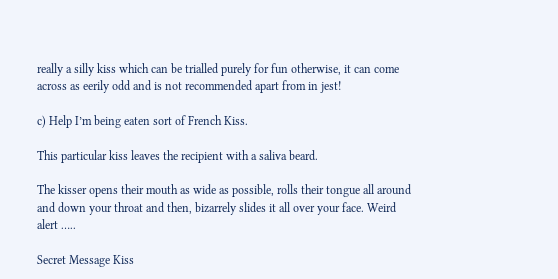really a silly kiss which can be trialled purely for fun otherwise, it can come across as eerily odd and is not recommended apart from in jest!

c) Help I’m being eaten sort of French Kiss.

This particular kiss leaves the recipient with a saliva beard.

The kisser opens their mouth as wide as possible, rolls their tongue all around and down your throat and then, bizarrely slides it all over your face. Weird alert …..

Secret Message Kiss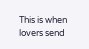This is when lovers send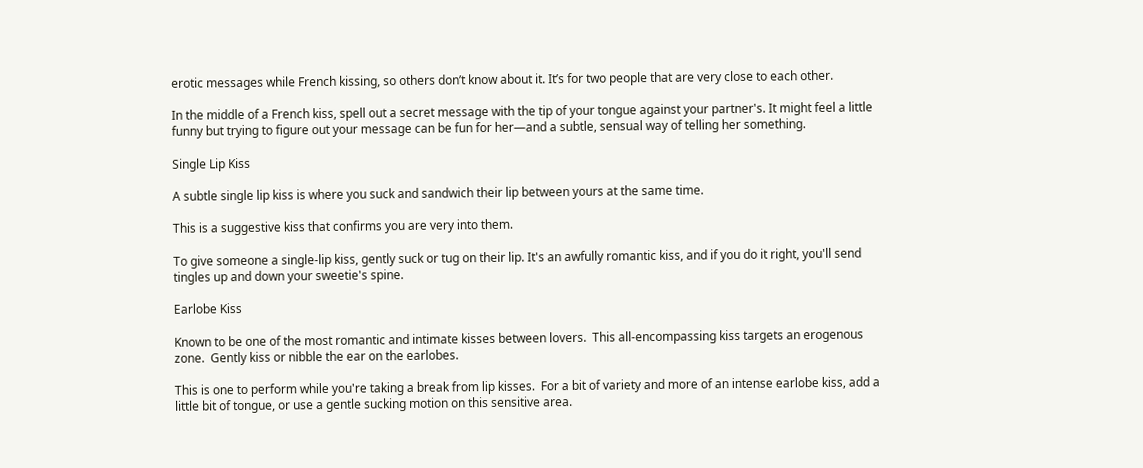erotic messages while French kissing, so others don’t know about it. It’s for two people that are very close to each other.

In the middle of a French kiss, spell out a secret message with the tip of your tongue against your partner's. It might feel a little funny but trying to figure out your message can be fun for her—and a subtle, sensual way of telling her something.

Single Lip Kiss

A subtle single lip kiss is where you suck and sandwich their lip between yours at the same time.

This is a suggestive kiss that confirms you are very into them.

To give someone a single-lip kiss, gently suck or tug on their lip. It's an awfully romantic kiss, and if you do it right, you'll send tingles up and down your sweetie's spine.

Earlobe Kiss

Known to be one of the most romantic and intimate kisses between lovers.  This all-encompassing kiss targets an erogenous zone.  Gently kiss or nibble the ear on the earlobes.

This is one to perform while you're taking a break from lip kisses.  For a bit of variety and more of an intense earlobe kiss, add a little bit of tongue, or use a gentle sucking motion on this sensitive area.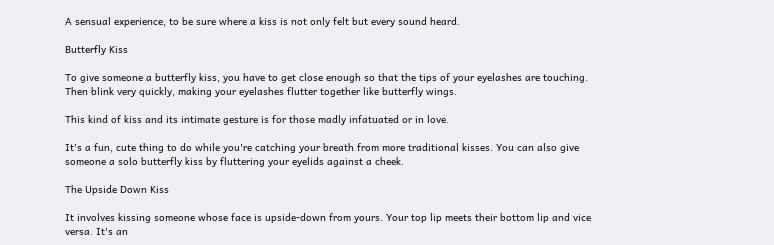A sensual experience, to be sure where a kiss is not only felt but every sound heard.

Butterfly Kiss

To give someone a butterfly kiss, you have to get close enough so that the tips of your eyelashes are touching.  Then blink very quickly, making your eyelashes flutter together like butterfly wings.

This kind of kiss and its intimate gesture is for those madly infatuated or in love.

It's a fun, cute thing to do while you're catching your breath from more traditional kisses. You can also give someone a solo butterfly kiss by fluttering your eyelids against a cheek.

The Upside Down Kiss

It involves kissing someone whose face is upside-down from yours. Your top lip meets their bottom lip and vice versa. It's an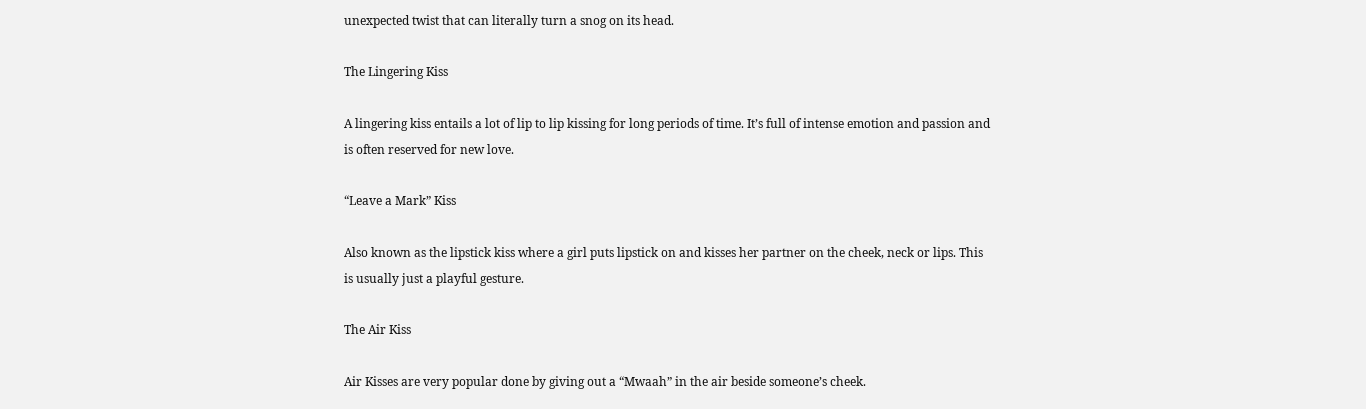unexpected twist that can literally turn a snog on its head.

The Lingering Kiss

A lingering kiss entails a lot of lip to lip kissing for long periods of time. It’s full of intense emotion and passion and is often reserved for new love.

“Leave a Mark” Kiss

Also known as the lipstick kiss where a girl puts lipstick on and kisses her partner on the cheek, neck or lips. This is usually just a playful gesture.

The Air Kiss

Air Kisses are very popular done by giving out a “Mwaah” in the air beside someone’s cheek.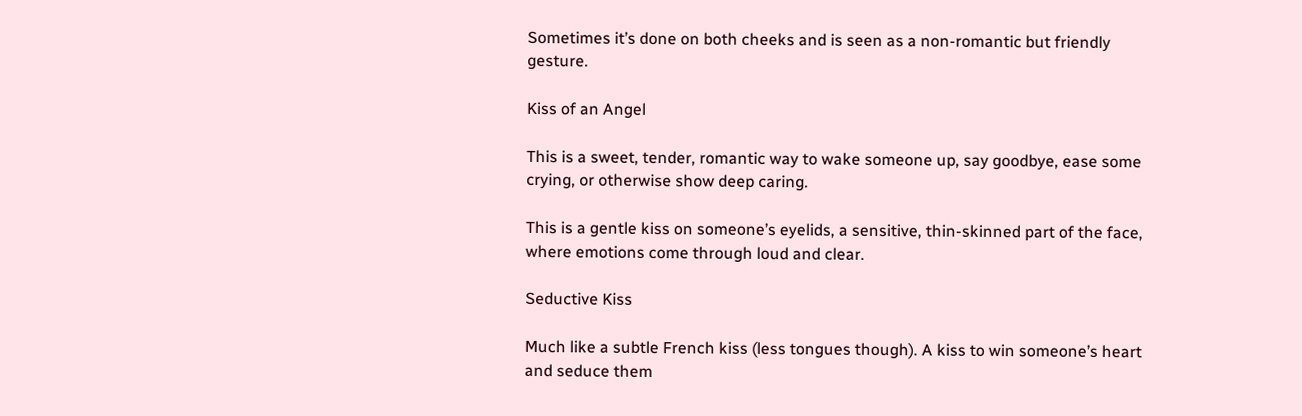Sometimes it’s done on both cheeks and is seen as a non-romantic but friendly gesture.

Kiss of an Angel

This is a sweet, tender, romantic way to wake someone up, say goodbye, ease some crying, or otherwise show deep caring.

This is a gentle kiss on someone’s eyelids, a sensitive, thin-skinned part of the face, where emotions come through loud and clear.

Seductive Kiss

Much like a subtle French kiss (less tongues though). A kiss to win someone’s heart and seduce them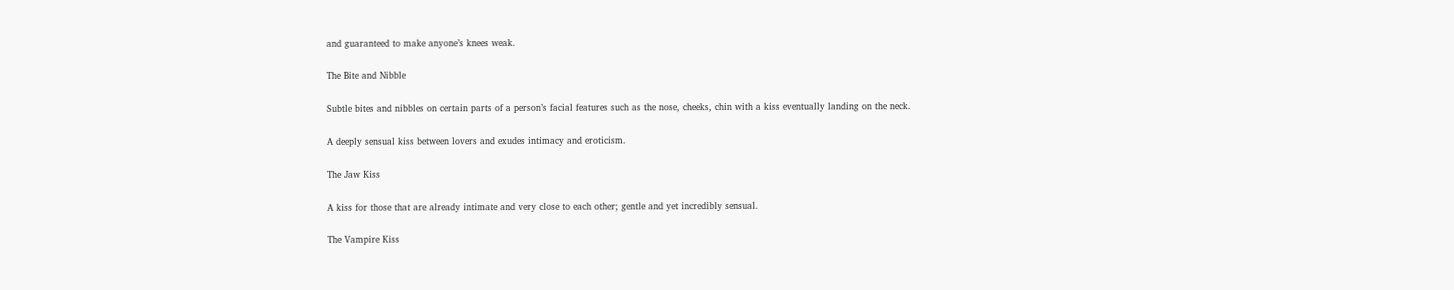and guaranteed to make anyone’s knees weak.

The Bite and Nibble

Subtle bites and nibbles on certain parts of a person’s facial features such as the nose, cheeks, chin with a kiss eventually landing on the neck.

A deeply sensual kiss between lovers and exudes intimacy and eroticism.

The Jaw Kiss

A kiss for those that are already intimate and very close to each other; gentle and yet incredibly sensual.

The Vampire Kiss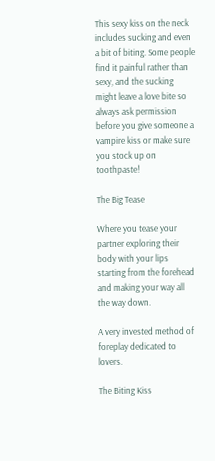This sexy kiss on the neck includes sucking and even a bit of biting. Some people find it painful rather than sexy, and the sucking might leave a love bite so always ask permission before you give someone a vampire kiss or make sure you stock up on toothpaste!

The Big Tease

Where you tease your partner exploring their body with your lips starting from the forehead and making your way all the way down.

A very invested method of foreplay dedicated to lovers.

The Biting Kiss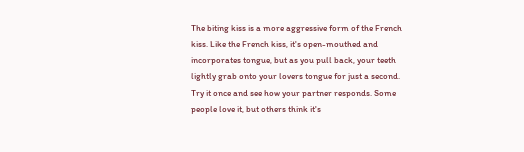The biting kiss is a more aggressive form of the French kiss. Like the French kiss, it's open-mouthed and incorporates tongue, but as you pull back, your teeth lightly grab onto your lovers tongue for just a second. Try it once and see how your partner responds. Some people love it, but others think it's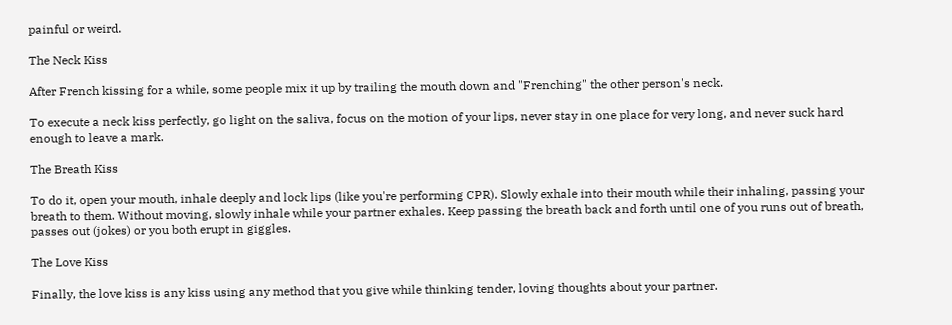painful or weird.

The Neck Kiss

After French kissing for a while, some people mix it up by trailing the mouth down and "Frenching" the other person's neck.

To execute a neck kiss perfectly, go light on the saliva, focus on the motion of your lips, never stay in one place for very long, and never suck hard enough to leave a mark.

The Breath Kiss

To do it, open your mouth, inhale deeply and lock lips (like you're performing CPR). Slowly exhale into their mouth while their inhaling, passing your breath to them. Without moving, slowly inhale while your partner exhales. Keep passing the breath back and forth until one of you runs out of breath, passes out (jokes) or you both erupt in giggles.

The Love Kiss

Finally, the love kiss is any kiss using any method that you give while thinking tender, loving thoughts about your partner.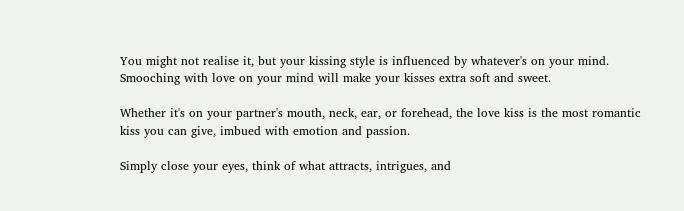You might not realise it, but your kissing style is influenced by whatever's on your mind. Smooching with love on your mind will make your kisses extra soft and sweet.

Whether it's on your partner's mouth, neck, ear, or forehead, the love kiss is the most romantic kiss you can give, imbued with emotion and passion.

Simply close your eyes, think of what attracts, intrigues, and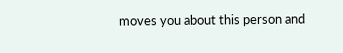moves you about this person and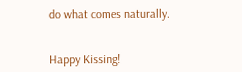do what comes naturally.


Happy Kissing!